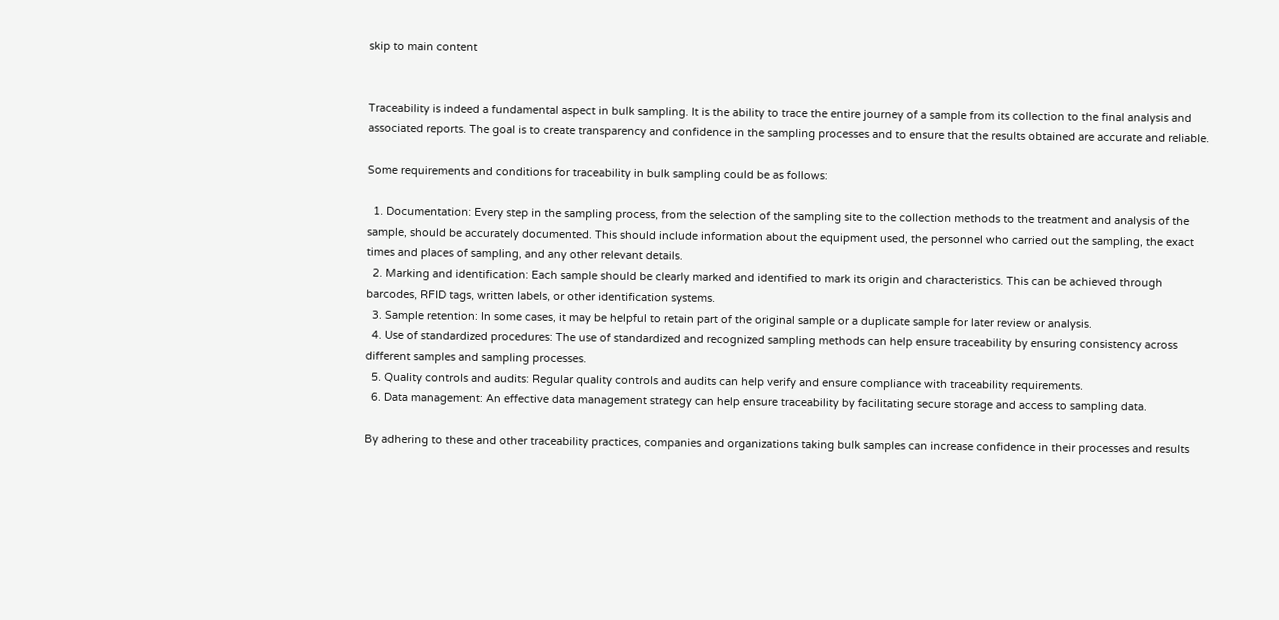skip to main content


Traceability is indeed a fundamental aspect in bulk sampling. It is the ability to trace the entire journey of a sample from its collection to the final analysis and associated reports. The goal is to create transparency and confidence in the sampling processes and to ensure that the results obtained are accurate and reliable.

Some requirements and conditions for traceability in bulk sampling could be as follows:

  1. Documentation: Every step in the sampling process, from the selection of the sampling site to the collection methods to the treatment and analysis of the sample, should be accurately documented. This should include information about the equipment used, the personnel who carried out the sampling, the exact times and places of sampling, and any other relevant details.
  2. Marking and identification: Each sample should be clearly marked and identified to mark its origin and characteristics. This can be achieved through barcodes, RFID tags, written labels, or other identification systems.
  3. Sample retention: In some cases, it may be helpful to retain part of the original sample or a duplicate sample for later review or analysis.
  4. Use of standardized procedures: The use of standardized and recognized sampling methods can help ensure traceability by ensuring consistency across different samples and sampling processes.
  5. Quality controls and audits: Regular quality controls and audits can help verify and ensure compliance with traceability requirements.
  6. Data management: An effective data management strategy can help ensure traceability by facilitating secure storage and access to sampling data.

By adhering to these and other traceability practices, companies and organizations taking bulk samples can increase confidence in their processes and results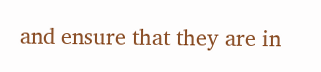and ensure that they are in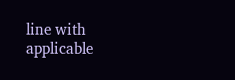line with applicable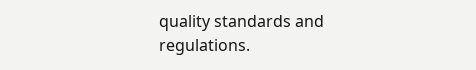quality standards and regulations.